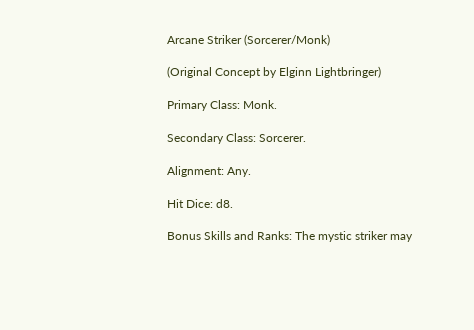Arcane Striker (Sorcerer/Monk)

(Original Concept by Elginn Lightbringer)

Primary Class: Monk.

Secondary Class: Sorcerer.

Alignment: Any.

Hit Dice: d8.

Bonus Skills and Ranks: The mystic striker may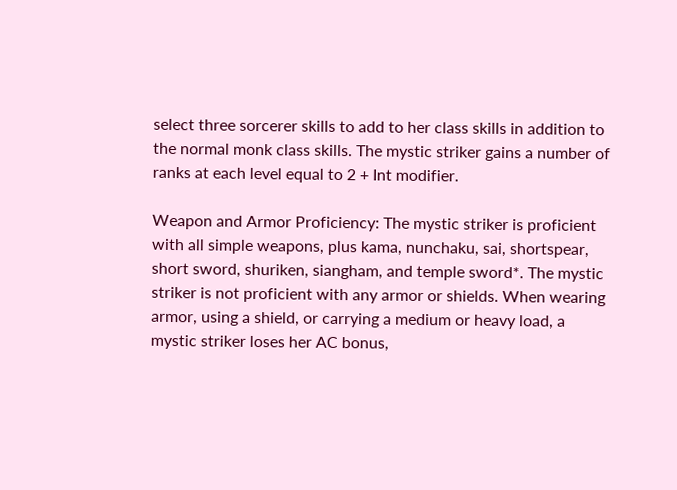select three sorcerer skills to add to her class skills in addition to the normal monk class skills. The mystic striker gains a number of ranks at each level equal to 2 + Int modifier.

Weapon and Armor Proficiency: The mystic striker is proficient with all simple weapons, plus kama, nunchaku, sai, shortspear, short sword, shuriken, siangham, and temple sword*. The mystic striker is not proficient with any armor or shields. When wearing armor, using a shield, or carrying a medium or heavy load, a mystic striker loses her AC bonus,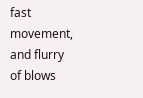fast movement, and flurry of blows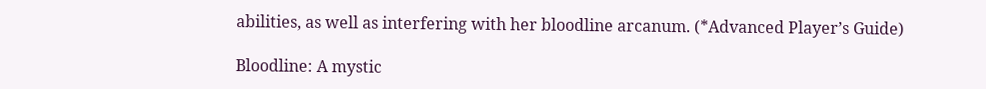abilities, as well as interfering with her bloodline arcanum. (*Advanced Player’s Guide)

Bloodline: A mystic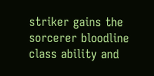striker gains the sorcerer bloodline class ability and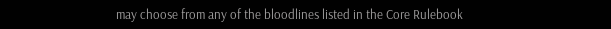may choose from any of the bloodlines listed in the Core Rulebook